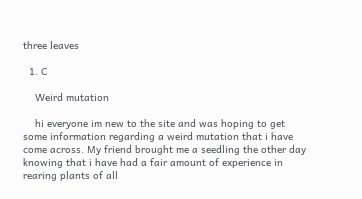three leaves

  1. C

    Weird mutation

    hi everyone im new to the site and was hoping to get some information regarding a weird mutation that i have come across. My friend brought me a seedling the other day knowing that i have had a fair amount of experience in rearing plants of all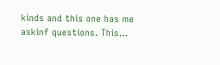kinds and this one has me askinf questions. This...